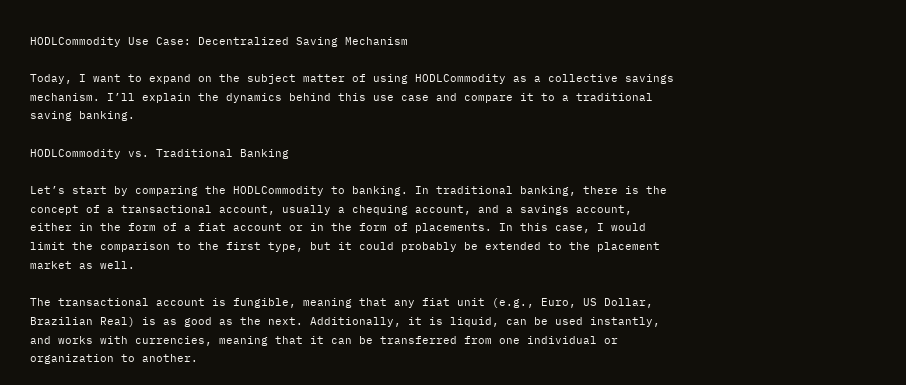HODLCommodity Use Case: Decentralized Saving Mechanism

Today, I want to expand on the subject matter of using HODLCommodity as a collective savings mechanism. I’ll explain the dynamics behind this use case and compare it to a traditional saving banking.

HODLCommodity vs. Traditional Banking

Let’s start by comparing the HODLCommodity to banking. In traditional banking, there is the concept of a transactional account, usually a chequing account, and a savings account, either in the form of a fiat account or in the form of placements. In this case, I would limit the comparison to the first type, but it could probably be extended to the placement market as well.

The transactional account is fungible, meaning that any fiat unit (e.g., Euro, US Dollar, Brazilian Real) is as good as the next. Additionally, it is liquid, can be used instantly, and works with currencies, meaning that it can be transferred from one individual or organization to another.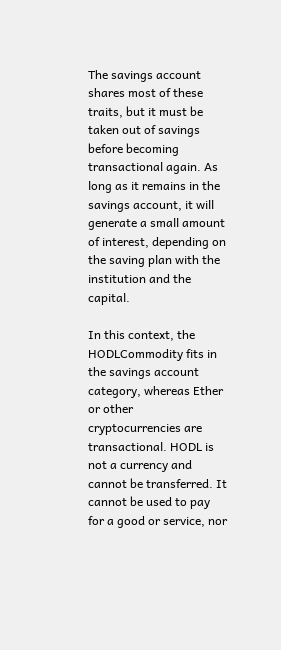The savings account shares most of these traits, but it must be taken out of savings before becoming transactional again. As long as it remains in the savings account, it will generate a small amount of interest, depending on the saving plan with the institution and the capital.

In this context, the HODLCommodity fits in the savings account category, whereas Ether or other cryptocurrencies are transactional. HODL is not a currency and cannot be transferred. It cannot be used to pay for a good or service, nor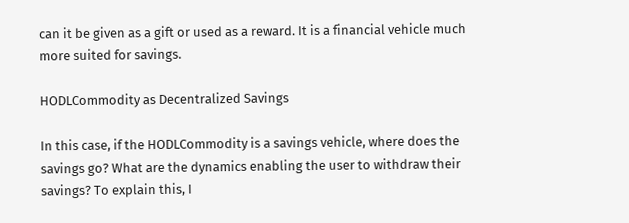can it be given as a gift or used as a reward. It is a financial vehicle much more suited for savings.

HODLCommodity as Decentralized Savings

In this case, if the HODLCommodity is a savings vehicle, where does the savings go? What are the dynamics enabling the user to withdraw their savings? To explain this, I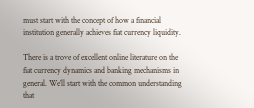must start with the concept of how a financial institution generally achieves fiat currency liquidity.

There is a trove of excellent online literature on the fiat currency dynamics and banking mechanisms in general. We’ll start with the common understanding that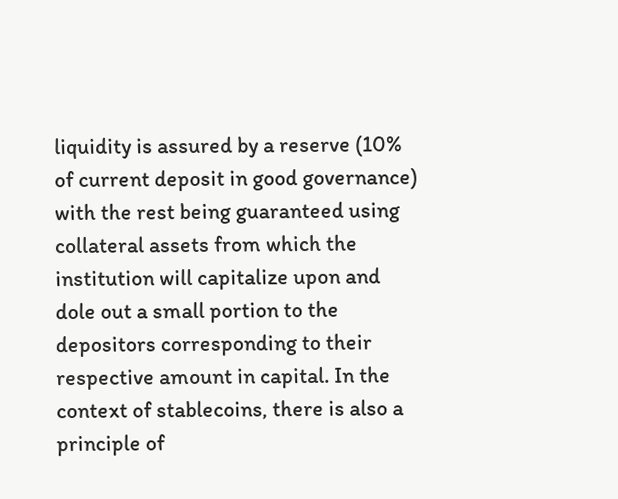liquidity is assured by a reserve (10% of current deposit in good governance) with the rest being guaranteed using collateral assets from which the institution will capitalize upon and dole out a small portion to the depositors corresponding to their respective amount in capital. In the context of stablecoins, there is also a principle of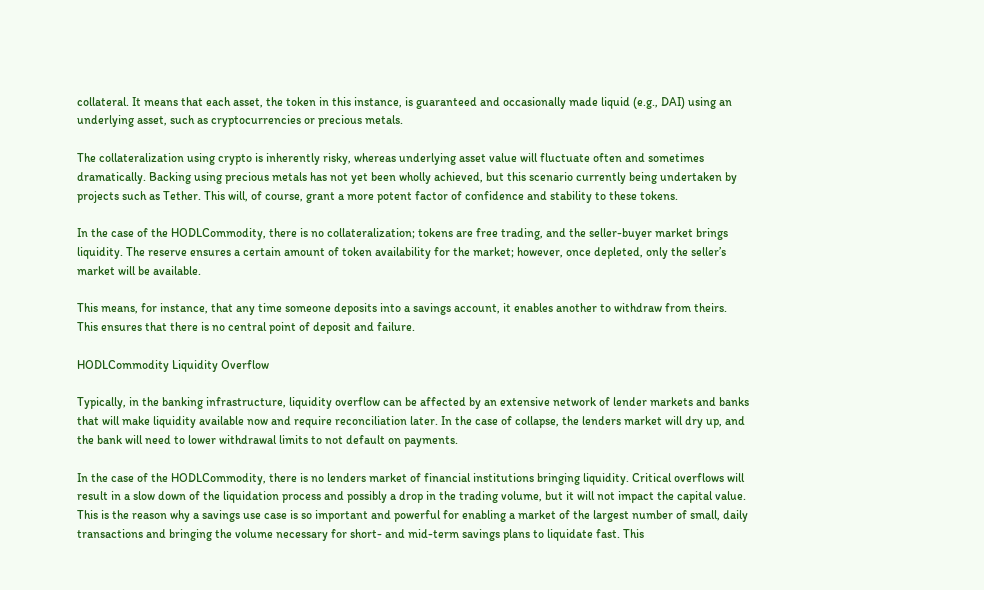collateral. It means that each asset, the token in this instance, is guaranteed and occasionally made liquid (e.g., DAI) using an underlying asset, such as cryptocurrencies or precious metals.

The collateralization using crypto is inherently risky, whereas underlying asset value will fluctuate often and sometimes dramatically. Backing using precious metals has not yet been wholly achieved, but this scenario currently being undertaken by projects such as Tether. This will, of course, grant a more potent factor of confidence and stability to these tokens.

In the case of the HODLCommodity, there is no collateralization; tokens are free trading, and the seller-buyer market brings liquidity. The reserve ensures a certain amount of token availability for the market; however, once depleted, only the seller’s market will be available.

This means, for instance, that any time someone deposits into a savings account, it enables another to withdraw from theirs. This ensures that there is no central point of deposit and failure.

HODLCommodity Liquidity Overflow

Typically, in the banking infrastructure, liquidity overflow can be affected by an extensive network of lender markets and banks that will make liquidity available now and require reconciliation later. In the case of collapse, the lenders market will dry up, and the bank will need to lower withdrawal limits to not default on payments.

In the case of the HODLCommodity, there is no lenders market of financial institutions bringing liquidity. Critical overflows will result in a slow down of the liquidation process and possibly a drop in the trading volume, but it will not impact the capital value. This is the reason why a savings use case is so important and powerful for enabling a market of the largest number of small, daily transactions and bringing the volume necessary for short- and mid-term savings plans to liquidate fast. This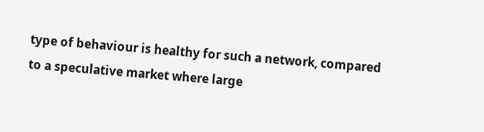type of behaviour is healthy for such a network, compared to a speculative market where large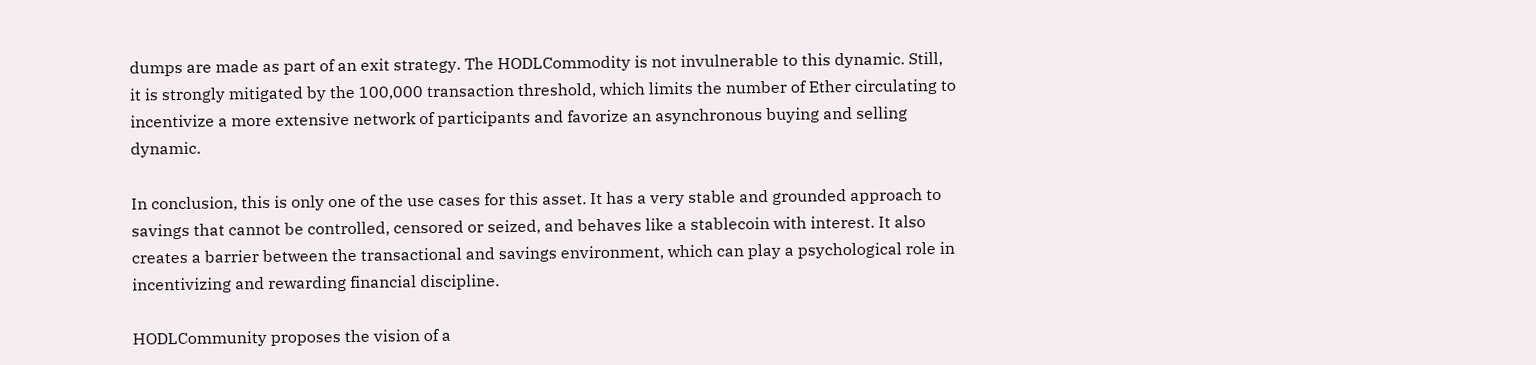dumps are made as part of an exit strategy. The HODLCommodity is not invulnerable to this dynamic. Still, it is strongly mitigated by the 100,000 transaction threshold, which limits the number of Ether circulating to incentivize a more extensive network of participants and favorize an asynchronous buying and selling dynamic.

In conclusion, this is only one of the use cases for this asset. It has a very stable and grounded approach to savings that cannot be controlled, censored or seized, and behaves like a stablecoin with interest. It also creates a barrier between the transactional and savings environment, which can play a psychological role in incentivizing and rewarding financial discipline.

HODLCommunity proposes the vision of a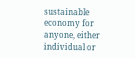sustainable economy for anyone, either individual or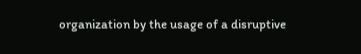organization by the usage of a disruptive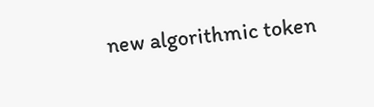new algorithmic token